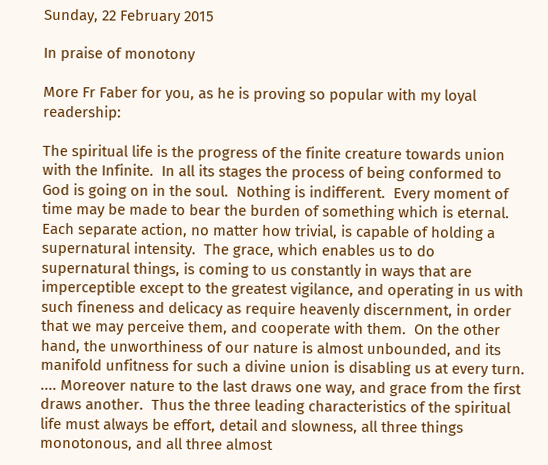Sunday, 22 February 2015

In praise of monotony

More Fr Faber for you, as he is proving so popular with my loyal readership:

The spiritual life is the progress of the finite creature towards union with the Infinite.  In all its stages the process of being conformed to God is going on in the soul.  Nothing is indifferent.  Every moment of time may be made to bear the burden of something which is eternal.  Each separate action, no matter how trivial, is capable of holding a supernatural intensity.  The grace, which enables us to do supernatural things, is coming to us constantly in ways that are imperceptible except to the greatest vigilance, and operating in us with such fineness and delicacy as require heavenly discernment, in order that we may perceive them, and cooperate with them.  On the other hand, the unworthiness of our nature is almost unbounded, and its manifold unfitness for such a divine union is disabling us at every turn.  .... Moreover nature to the last draws one way, and grace from the first draws another.  Thus the three leading characteristics of the spiritual life must always be effort, detail and slowness, all three things monotonous, and all three almost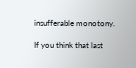insufferable monotony.

If you think that last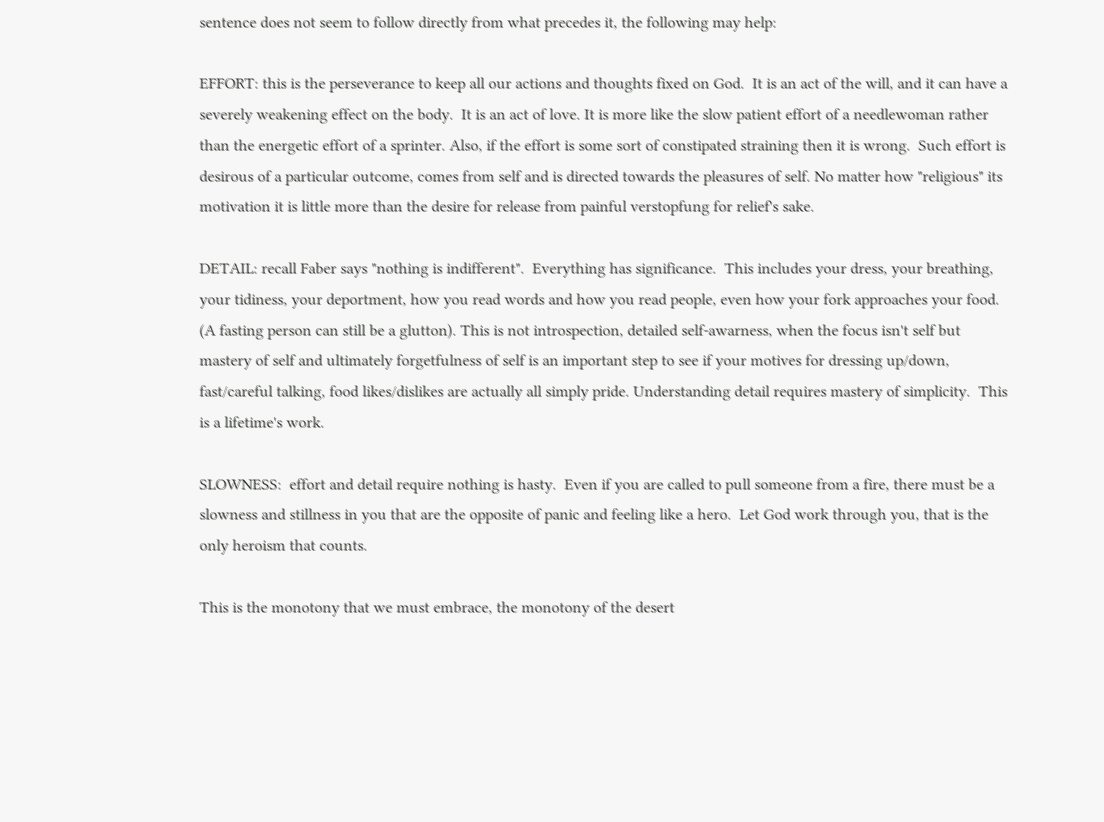sentence does not seem to follow directly from what precedes it, the following may help:

EFFORT: this is the perseverance to keep all our actions and thoughts fixed on God.  It is an act of the will, and it can have a severely weakening effect on the body.  It is an act of love. It is more like the slow patient effort of a needlewoman rather than the energetic effort of a sprinter. Also, if the effort is some sort of constipated straining then it is wrong.  Such effort is desirous of a particular outcome, comes from self and is directed towards the pleasures of self. No matter how "religious" its motivation it is little more than the desire for release from painful verstopfung for relief's sake.

DETAIL: recall Faber says "nothing is indifferent".  Everything has significance.  This includes your dress, your breathing, your tidiness, your deportment, how you read words and how you read people, even how your fork approaches your food. (A fasting person can still be a glutton). This is not introspection, detailed self-awarness, when the focus isn't self but mastery of self and ultimately forgetfulness of self is an important step to see if your motives for dressing up/down, fast/careful talking, food likes/dislikes are actually all simply pride. Understanding detail requires mastery of simplicity.  This is a lifetime's work.

SLOWNESS:  effort and detail require nothing is hasty.  Even if you are called to pull someone from a fire, there must be a slowness and stillness in you that are the opposite of panic and feeling like a hero.  Let God work through you, that is the only heroism that counts.

This is the monotony that we must embrace, the monotony of the desert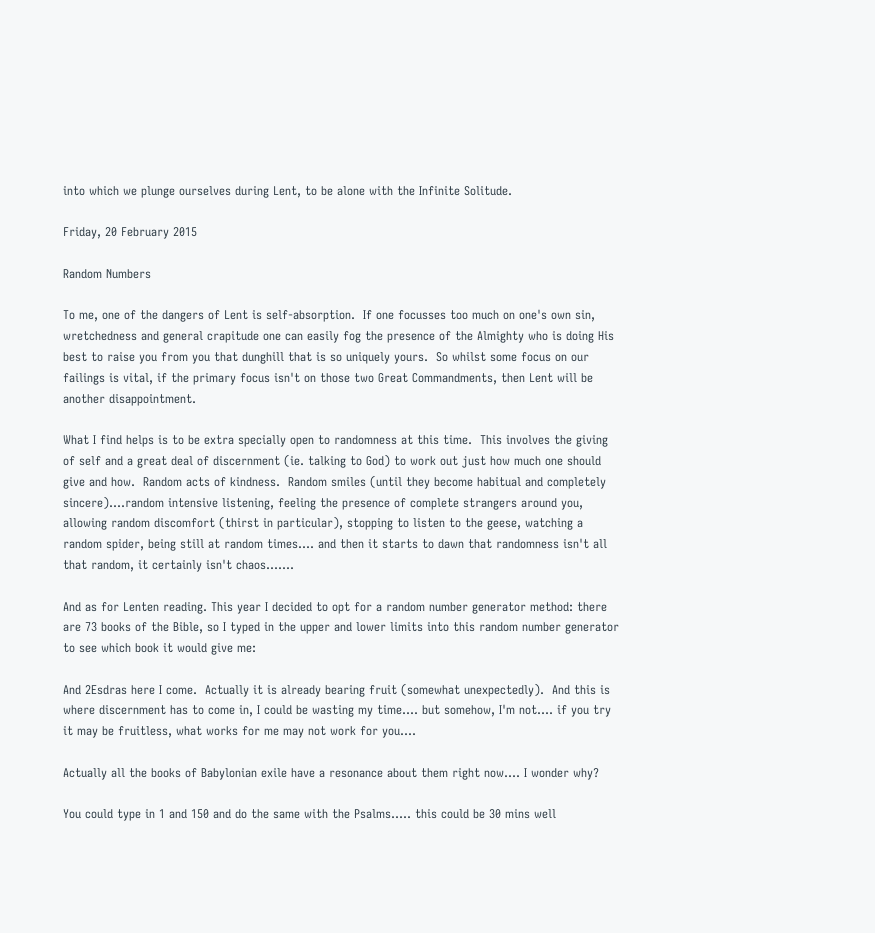into which we plunge ourselves during Lent, to be alone with the Infinite Solitude.

Friday, 20 February 2015

Random Numbers

To me, one of the dangers of Lent is self-absorption.  If one focusses too much on one's own sin, wretchedness and general crapitude one can easily fog the presence of the Almighty who is doing His best to raise you from you that dunghill that is so uniquely yours.  So whilst some focus on our failings is vital, if the primary focus isn't on those two Great Commandments, then Lent will be another disappointment.

What I find helps is to be extra specially open to randomness at this time.  This involves the giving of self and a great deal of discernment (ie. talking to God) to work out just how much one should give and how.  Random acts of kindness.  Random smiles (until they become habitual and completely sincere)....random intensive listening, feeling the presence of complete strangers around you, allowing random discomfort (thirst in particular), stopping to listen to the geese, watching a random spider, being still at random times.... and then it starts to dawn that randomness isn't all that random, it certainly isn't chaos.......

And as for Lenten reading. This year I decided to opt for a random number generator method: there are 73 books of the Bible, so I typed in the upper and lower limits into this random number generator to see which book it would give me:

And 2Esdras here I come.  Actually it is already bearing fruit (somewhat unexpectedly).  And this is where discernment has to come in, I could be wasting my time.... but somehow, I'm not.... if you try it may be fruitless, what works for me may not work for you....

Actually all the books of Babylonian exile have a resonance about them right now.... I wonder why?

You could type in 1 and 150 and do the same with the Psalms..... this could be 30 mins well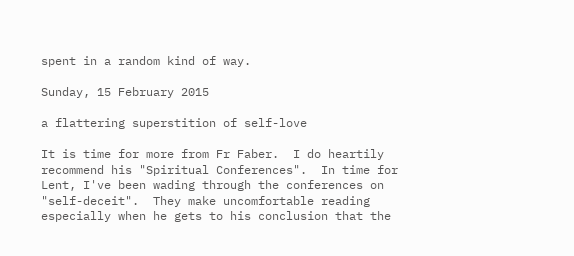spent in a random kind of way.

Sunday, 15 February 2015

a flattering superstition of self-love

It is time for more from Fr Faber.  I do heartily recommend his "Spiritual Conferences".  In time for Lent, I've been wading through the conferences on "self-deceit".  They make uncomfortable reading especially when he gets to his conclusion that the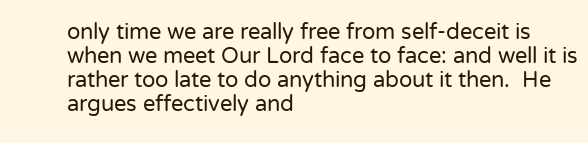only time we are really free from self-deceit is when we meet Our Lord face to face: and well it is rather too late to do anything about it then.  He argues effectively and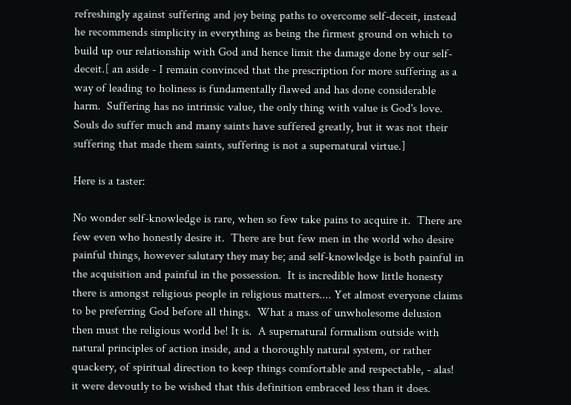refreshingly against suffering and joy being paths to overcome self-deceit, instead he recommends simplicity in everything as being the firmest ground on which to build up our relationship with God and hence limit the damage done by our self-deceit.[ an aside - I remain convinced that the prescription for more suffering as a way of leading to holiness is fundamentally flawed and has done considerable harm.  Suffering has no intrinsic value, the only thing with value is God's love. Souls do suffer much and many saints have suffered greatly, but it was not their suffering that made them saints, suffering is not a supernatural virtue.]

Here is a taster:

No wonder self-knowledge is rare, when so few take pains to acquire it.  There are few even who honestly desire it.  There are but few men in the world who desire painful things, however salutary they may be; and self-knowledge is both painful in the acquisition and painful in the possession.  It is incredible how little honesty there is amongst religious people in religious matters.... Yet almost everyone claims to be preferring God before all things.  What a mass of unwholesome delusion then must the religious world be! It is.  A supernatural formalism outside with natural principles of action inside, and a thoroughly natural system, or rather quackery, of spiritual direction to keep things comfortable and respectable, - alas! it were devoutly to be wished that this definition embraced less than it does.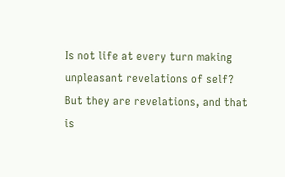Is not life at every turn making unpleasant revelations of self?  But they are revelations, and that is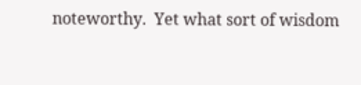noteworthy.  Yet what sort of wisdom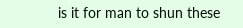is it for man to shun these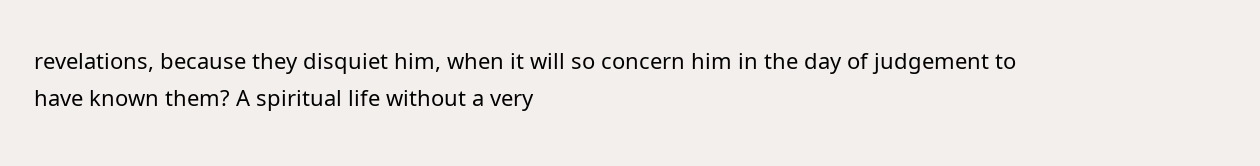revelations, because they disquiet him, when it will so concern him in the day of judgement to have known them? A spiritual life without a very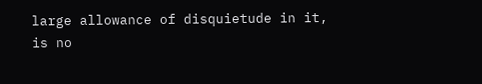large allowance of disquietude in it, is no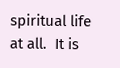spiritual life at all.  It is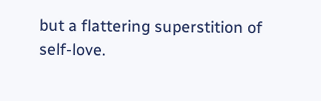but a flattering superstition of self-love.